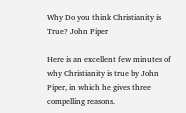Why Do you think Christianity is True? John Piper

Here is an excellent few minutes of why Christianity is true by John Piper, in which he gives three compelling reasons.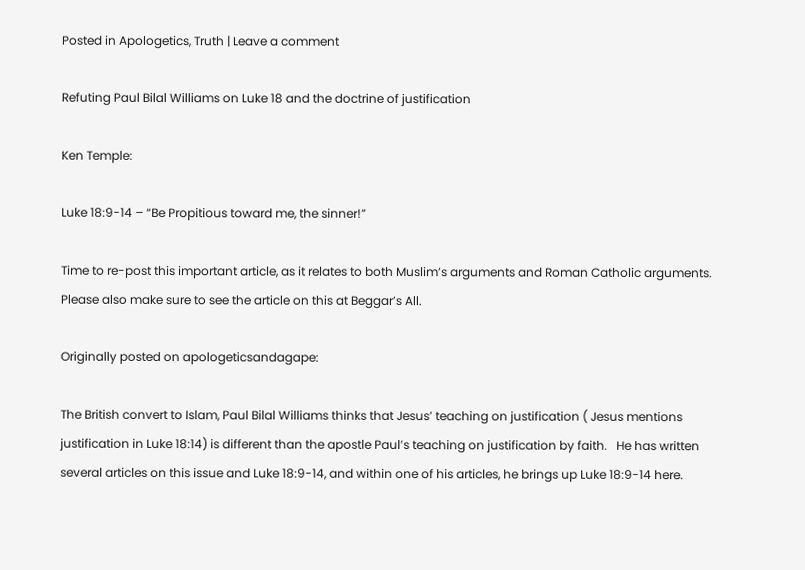Posted in Apologetics, Truth | Leave a comment

Refuting Paul Bilal Williams on Luke 18 and the doctrine of justification

Ken Temple:

Luke 18:9-14 – “Be Propitious toward me, the sinner!”

Time to re-post this important article, as it relates to both Muslim’s arguments and Roman Catholic arguments. Please also make sure to see the article on this at Beggar’s All.

Originally posted on apologeticsandagape:

The British convert to Islam, Paul Bilal Williams thinks that Jesus’ teaching on justification ( Jesus mentions justification in Luke 18:14) is different than the apostle Paul’s teaching on justification by faith.   He has written several articles on this issue and Luke 18:9-14, and within one of his articles, he brings up Luke 18:9-14 here.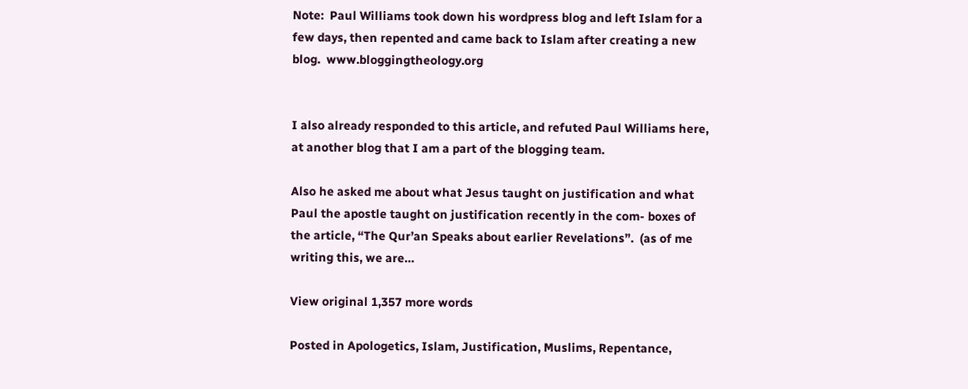Note:  Paul Williams took down his wordpress blog and left Islam for a few days, then repented and came back to Islam after creating a new blog.  www.bloggingtheology.org


I also already responded to this article, and refuted Paul Williams here, at another blog that I am a part of the blogging team.

Also he asked me about what Jesus taught on justification and what Paul the apostle taught on justification recently in the com- boxes of the article, “The Qur’an Speaks about earlier Revelations”.  (as of me writing this, we are…

View original 1,357 more words

Posted in Apologetics, Islam, Justification, Muslims, Repentance,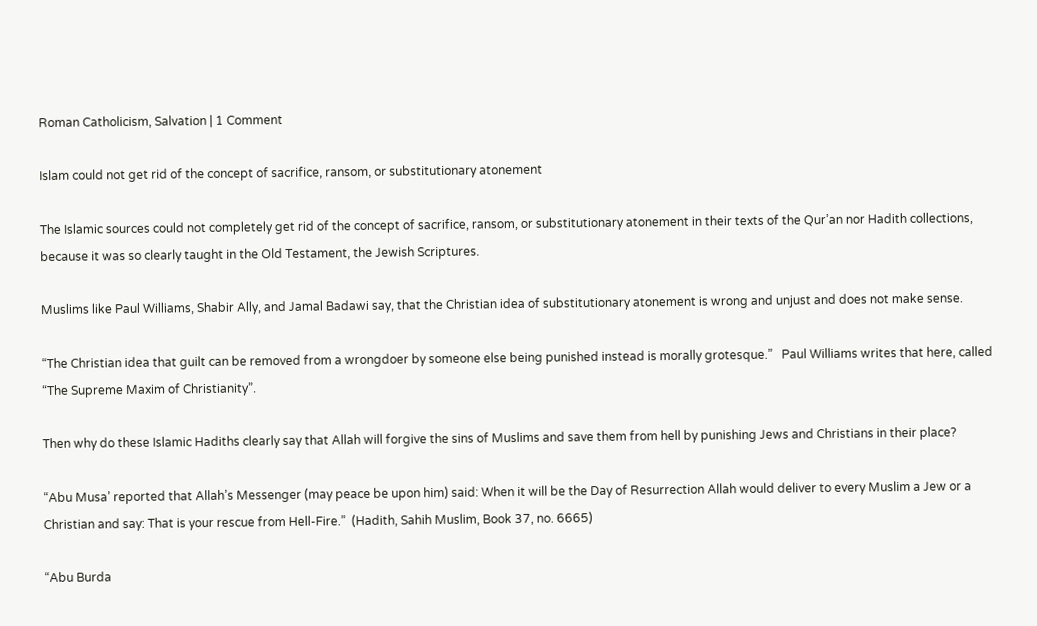Roman Catholicism, Salvation | 1 Comment

Islam could not get rid of the concept of sacrifice, ransom, or substitutionary atonement

The Islamic sources could not completely get rid of the concept of sacrifice, ransom, or substitutionary atonement in their texts of the Qur’an nor Hadith collections, because it was so clearly taught in the Old Testament, the Jewish Scriptures.

Muslims like Paul Williams, Shabir Ally, and Jamal Badawi say, that the Christian idea of substitutionary atonement is wrong and unjust and does not make sense.

“The Christian idea that guilt can be removed from a wrongdoer by someone else being punished instead is morally grotesque.”   Paul Williams writes that here, called “The Supreme Maxim of Christianity”.

Then why do these Islamic Hadiths clearly say that Allah will forgive the sins of Muslims and save them from hell by punishing Jews and Christians in their place?

“Abu Musa’ reported that Allah’s Messenger (may peace be upon him) said: When it will be the Day of Resurrection Allah would deliver to every Muslim a Jew or a Christian and say: That is your rescue from Hell-Fire.”  (Hadith, Sahih Muslim, Book 37, no. 6665)

“Abu Burda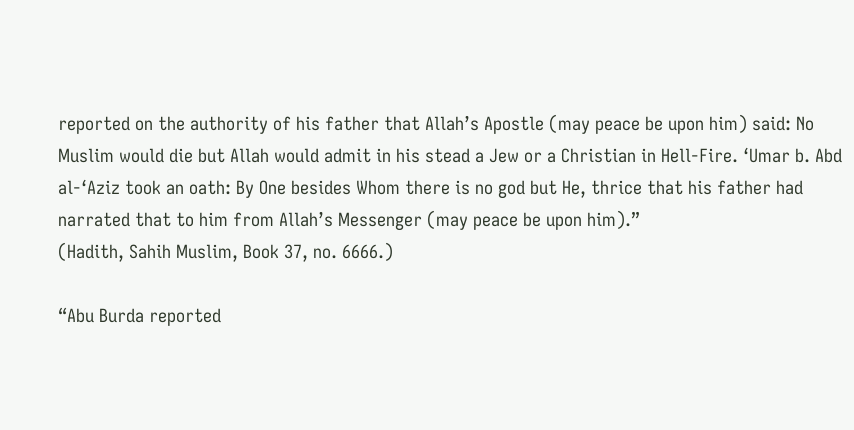reported on the authority of his father that Allah’s Apostle (may peace be upon him) said: No Muslim would die but Allah would admit in his stead a Jew or a Christian in Hell-Fire. ‘Umar b. Abd al-‘Aziz took an oath: By One besides Whom there is no god but He, thrice that his father had narrated that to him from Allah’s Messenger (may peace be upon him).”
(Hadith, Sahih Muslim, Book 37, no. 6666.)

“Abu Burda reported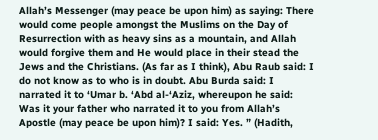Allah’s Messenger (may peace be upon him) as saying: There would come people amongst the Muslims on the Day of Resurrection with as heavy sins as a mountain, and Allah would forgive them and He would place in their stead the Jews and the Christians. (As far as I think), Abu Raub said: I do not know as to who is in doubt. Abu Burda said: I narrated it to ‘Umar b. ‘Abd al-‘Aziz, whereupon he said: Was it your father who narrated it to you from Allah’s Apostle (may peace be upon him)? I said: Yes. ” (Hadith,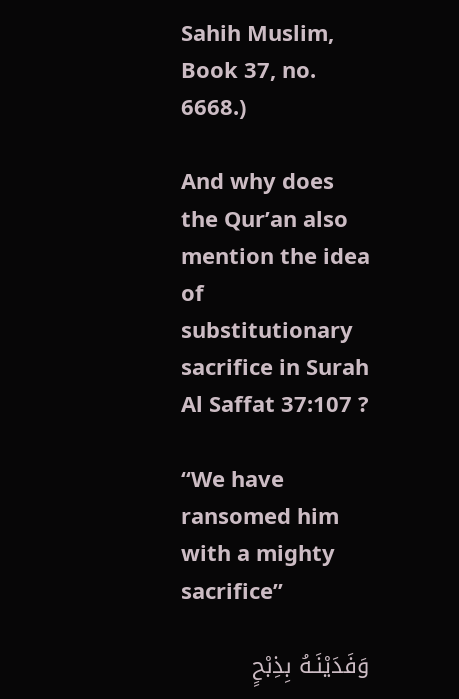Sahih Muslim, Book 37, no. 6668.)

And why does the Qur’an also mention the idea of substitutionary sacrifice in Surah Al Saffat 37:107 ?

“We have ransomed him with a mighty sacrifice”

وَفَدَيْنَـهُ بِذِبْحٍ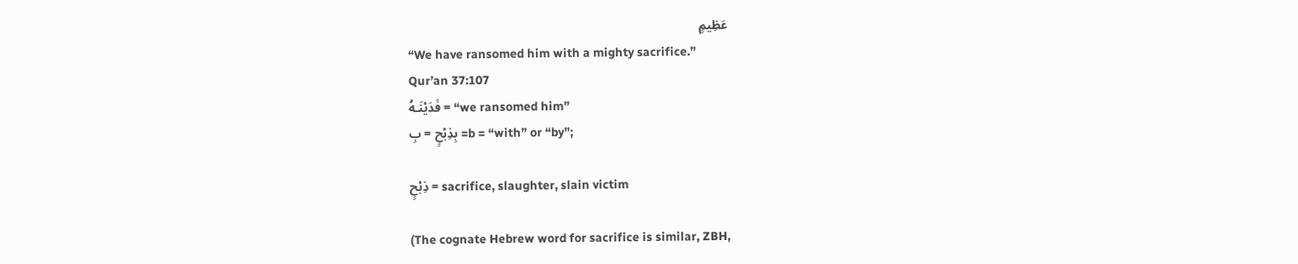عَظِيمٍ
“We have ransomed him with a mighty sacrifice.”
Qur’an 37:107
فَدَيْنَـهُ = “we ransomed him”
بِذِبْحٍ = بِ =b = “with” or “by”;

ذِبْحٍ = sacrifice, slaughter, slain victim

(The cognate Hebrew word for sacrifice is similar, ZBH,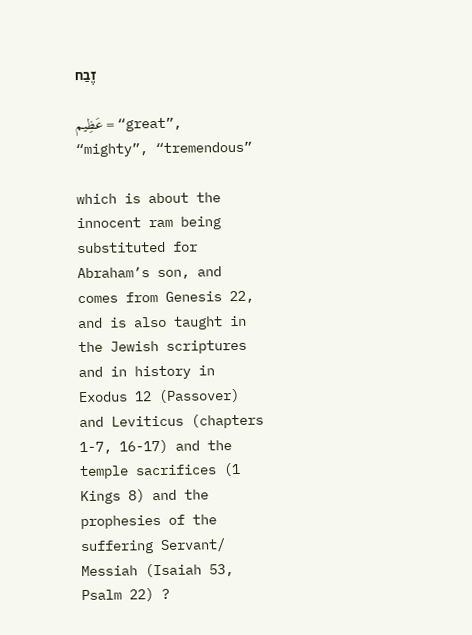זֶבַח

عَظِيم = “great”, “mighty”, “tremendous”

which is about the innocent ram being substituted for Abraham’s son, and comes from Genesis 22, and is also taught in the Jewish scriptures and in history in Exodus 12 (Passover) and Leviticus (chapters 1-7, 16-17) and the temple sacrifices (1 Kings 8) and the prophesies of the suffering Servant/ Messiah (Isaiah 53, Psalm 22) ?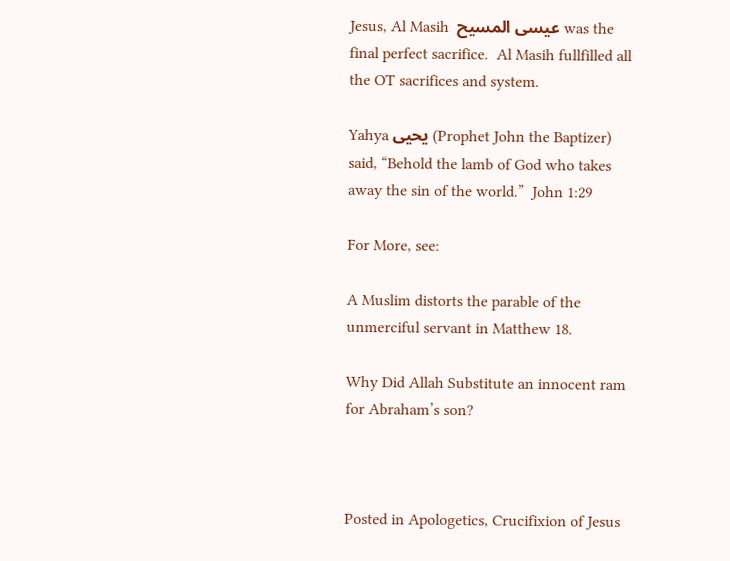Jesus, Al Masih  عیسی المسیح was the final perfect sacrifice.  Al Masih fullfilled all the OT sacrifices and system.

Yahya یحیی (Prophet John the Baptizer) said, “Behold the lamb of God who takes away the sin of the world.”  John 1:29

For More, see:

A Muslim distorts the parable of the unmerciful servant in Matthew 18.

Why Did Allah Substitute an innocent ram for Abraham’s son?



Posted in Apologetics, Crucifixion of Jesus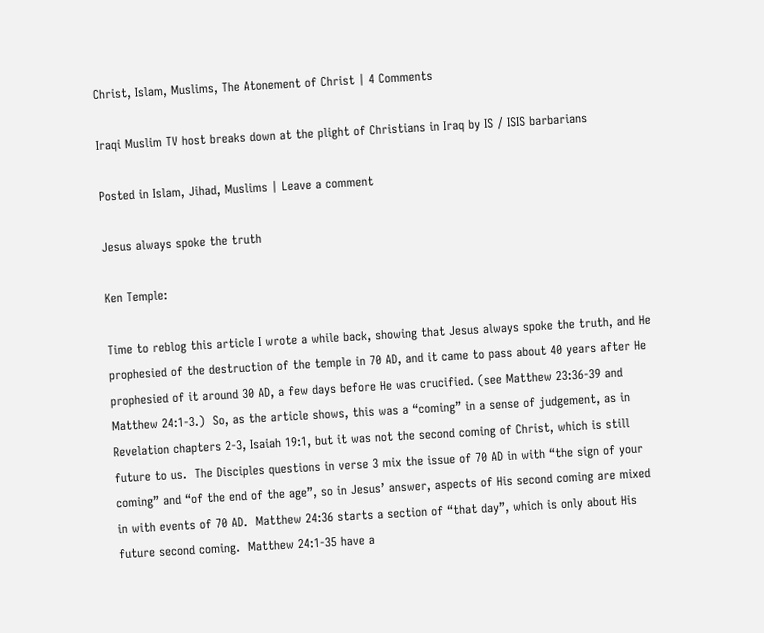Christ, Islam, Muslims, The Atonement of Christ | 4 Comments

Iraqi Muslim TV host breaks down at the plight of Christians in Iraq by IS / ISIS barbarians

Posted in Islam, Jihad, Muslims | Leave a comment

Jesus always spoke the truth

Ken Temple:

Time to reblog this article I wrote a while back, showing that Jesus always spoke the truth, and He prophesied of the destruction of the temple in 70 AD, and it came to pass about 40 years after He prophesied of it around 30 AD, a few days before He was crucified. (see Matthew 23:36-39 and Matthew 24:1-3.)  So, as the article shows, this was a “coming” in a sense of judgement, as in Revelation chapters 2-3, Isaiah 19:1, but it was not the second coming of Christ, which is still future to us.  The Disciples questions in verse 3 mix the issue of 70 AD in with “the sign of your coming” and “of the end of the age”, so in Jesus’ answer, aspects of His second coming are mixed in with events of 70 AD.  Matthew 24:36 starts a section of “that day”, which is only about His future second coming.  Matthew 24:1-35 have a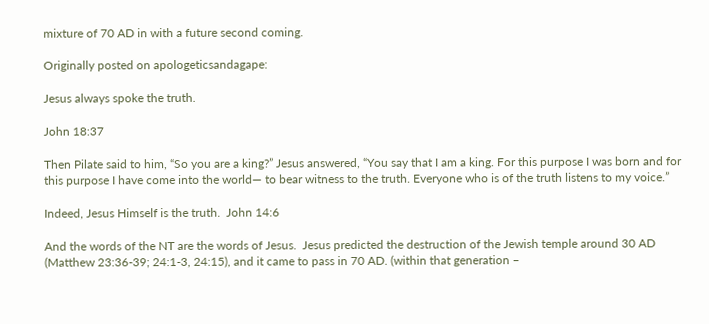mixture of 70 AD in with a future second coming.

Originally posted on apologeticsandagape:

Jesus always spoke the truth.

John 18:37

Then Pilate said to him, “So you are a king?” Jesus answered, “You say that I am a king. For this purpose I was born and for this purpose I have come into the world— to bear witness to the truth. Everyone who is of the truth listens to my voice.”

Indeed, Jesus Himself is the truth.  John 14:6

And the words of the NT are the words of Jesus.  Jesus predicted the destruction of the Jewish temple around 30 AD (Matthew 23:36-39; 24:1-3, 24:15), and it came to pass in 70 AD. (within that generation –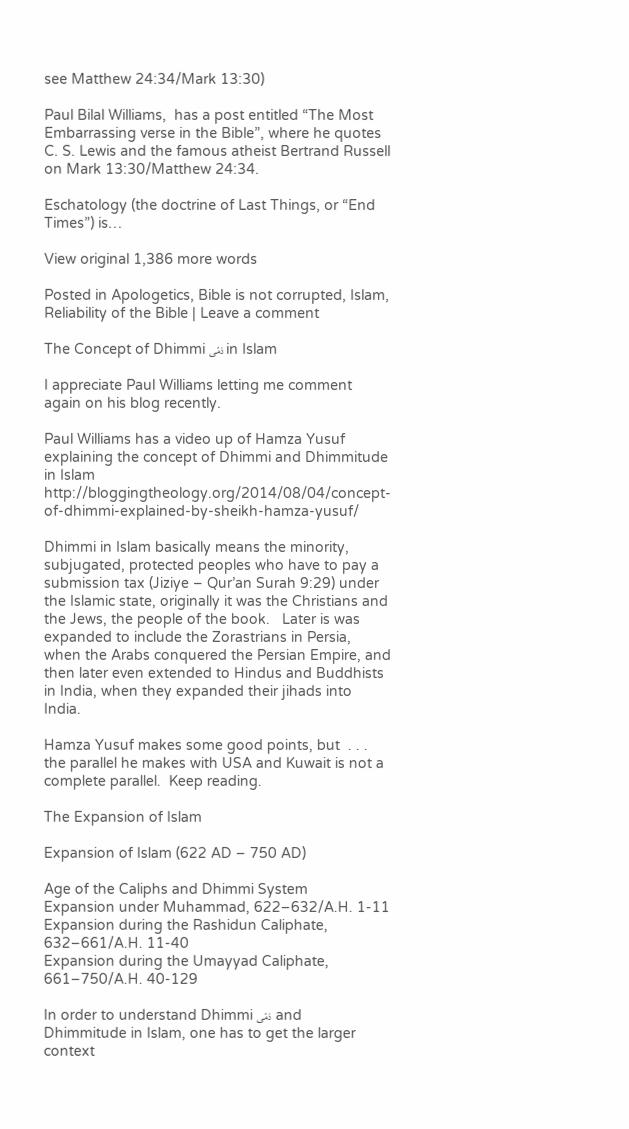see Matthew 24:34/Mark 13:30)

Paul Bilal Williams,  has a post entitled “The Most Embarrassing verse in the Bible”, where he quotes C. S. Lewis and the famous atheist Bertrand Russell on Mark 13:30/Matthew 24:34.

Eschatology (the doctrine of Last Things, or “End Times”) is…

View original 1,386 more words

Posted in Apologetics, Bible is not corrupted, Islam, Reliability of the Bible | Leave a comment

The Concept of Dhimmi ذمّی in Islam

I appreciate Paul Williams letting me comment again on his blog recently.

Paul Williams has a video up of Hamza Yusuf explaining the concept of Dhimmi and Dhimmitude in Islam http://bloggingtheology.org/2014/08/04/concept-of-dhimmi-explained-by-sheikh-hamza-yusuf/

Dhimmi in Islam basically means the minority, subjugated, protected peoples who have to pay a submission tax (Jiziye – Qur’an Surah 9:29) under the Islamic state, originally it was the Christians and the Jews, the people of the book.   Later is was expanded to include the Zorastrians in Persia, when the Arabs conquered the Persian Empire, and then later even extended to Hindus and Buddhists in India, when they expanded their jihads into India.

Hamza Yusuf makes some good points, but  . . . the parallel he makes with USA and Kuwait is not a complete parallel.  Keep reading.

The Expansion of Islam

Expansion of Islam (622 AD – 750 AD)

Age of the Caliphs and Dhimmi System
Expansion under Muhammad, 622–632/A.H. 1-11
Expansion during the Rashidun Caliphate, 632–661/A.H. 11-40
Expansion during the Umayyad Caliphate, 661–750/A.H. 40-129

In order to understand Dhimmi ذمّی  and Dhimmitude in Islam, one has to get the larger context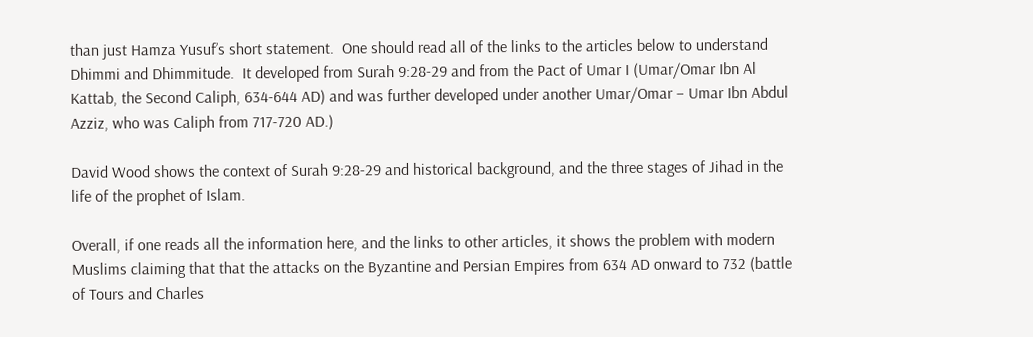than just Hamza Yusuf’s short statement.  One should read all of the links to the articles below to understand Dhimmi and Dhimmitude.  It developed from Surah 9:28-29 and from the Pact of Umar I (Umar/Omar Ibn Al Kattab, the Second Caliph, 634-644 AD) and was further developed under another Umar/Omar – Umar Ibn Abdul Azziz, who was Caliph from 717-720 AD.)

David Wood shows the context of Surah 9:28-29 and historical background, and the three stages of Jihad in the life of the prophet of Islam.

Overall, if one reads all the information here, and the links to other articles, it shows the problem with modern Muslims claiming that that the attacks on the Byzantine and Persian Empires from 634 AD onward to 732 (battle of Tours and Charles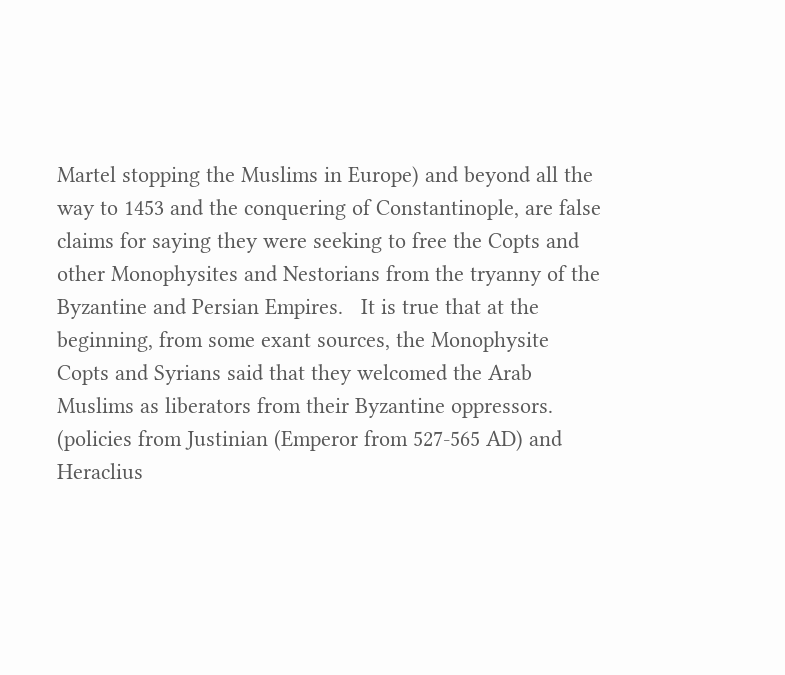Martel stopping the Muslims in Europe) and beyond all the way to 1453 and the conquering of Constantinople, are false claims for saying they were seeking to free the Copts and other Monophysites and Nestorians from the tryanny of the Byzantine and Persian Empires.   It is true that at the beginning, from some exant sources, the Monophysite Copts and Syrians said that they welcomed the Arab Muslims as liberators from their Byzantine oppressors.  (policies from Justinian (Emperor from 527-565 AD) and Heraclius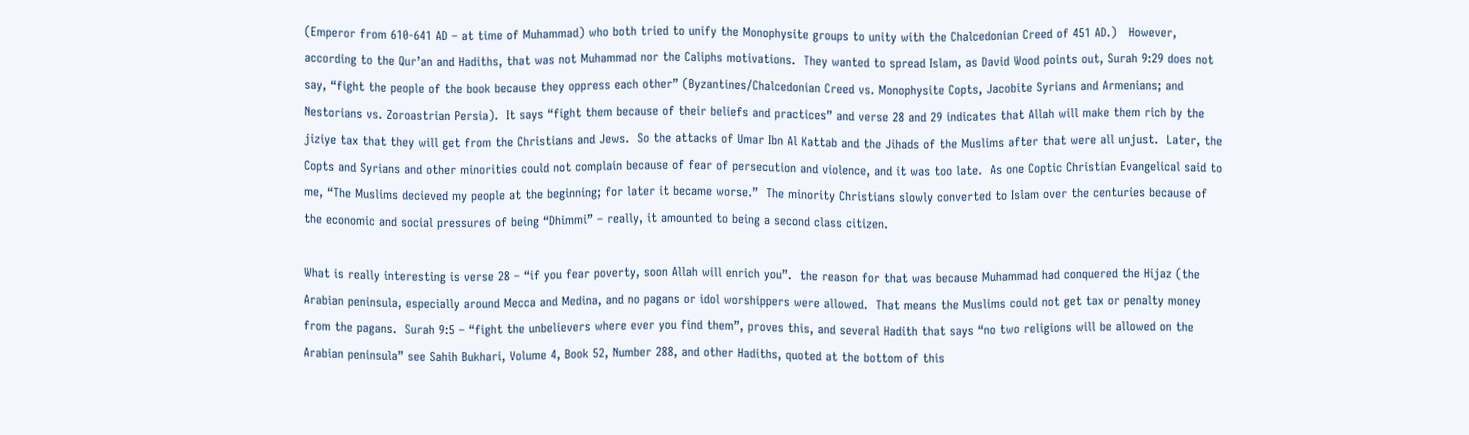(Emperor from 610-641 AD – at time of Muhammad) who both tried to unify the Monophysite groups to unity with the Chalcedonian Creed of 451 AD.)   However, according to the Qur’an and Hadiths, that was not Muhammad nor the Caliphs motivations.  They wanted to spread Islam, as David Wood points out, Surah 9:29 does not say, “fight the people of the book because they oppress each other” (Byzantines/Chalcedonian Creed vs. Monophysite Copts, Jacobite Syrians and Armenians; and Nestorians vs. Zoroastrian Persia).  It says “fight them because of their beliefs and practices” and verse 28 and 29 indicates that Allah will make them rich by the jiziye tax that they will get from the Christians and Jews.  So the attacks of Umar Ibn Al Kattab and the Jihads of the Muslims after that were all unjust.  Later, the Copts and Syrians and other minorities could not complain because of fear of persecution and violence, and it was too late.  As one Coptic Christian Evangelical said to me, “The Muslims decieved my people at the beginning; for later it became worse.”  The minority Christians slowly converted to Islam over the centuries because of the economic and social pressures of being “Dhimmi” – really, it amounted to being a second class citizen.

What is really interesting is verse 28 – “if you fear poverty, soon Allah will enrich you”.  the reason for that was because Muhammad had conquered the Hijaz (the Arabian peninsula, especially around Mecca and Medina, and no pagans or idol worshippers were allowed.  That means the Muslims could not get tax or penalty money from the pagans.  Surah 9:5 – “fight the unbelievers where ever you find them”, proves this, and several Hadith that says “no two religions will be allowed on the Arabian peninsula” see Sahih Bukhari, Volume 4, Book 52, Number 288, and other Hadiths, quoted at the bottom of this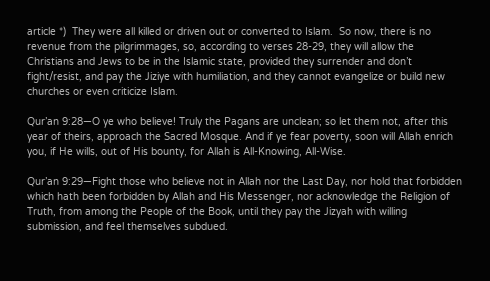article *)  They were all killed or driven out or converted to Islam.  So now, there is no revenue from the pilgrimmages, so, according to verses 28-29, they will allow the Christians and Jews to be in the Islamic state, provided they surrender and don’t fight/resist, and pay the Jiziye with humiliation, and they cannot evangelize or build new churches or even criticize Islam.

Qur’an 9:28—O ye who believe! Truly the Pagans are unclean; so let them not, after this year of theirs, approach the Sacred Mosque. And if ye fear poverty, soon will Allah enrich you, if He wills, out of His bounty, for Allah is All-Knowing, All-Wise.

Qur’an 9:29—Fight those who believe not in Allah nor the Last Day, nor hold that forbidden which hath been forbidden by Allah and His Messenger, nor acknowledge the Religion of Truth, from among the People of the Book, until they pay the Jizyah with willing submission, and feel themselves subdued.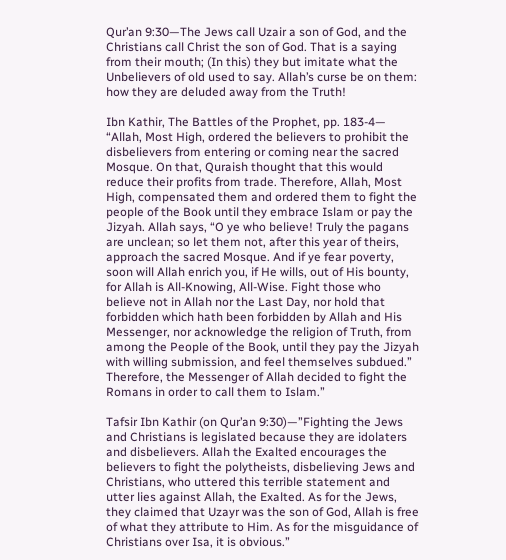Qur’an 9:30—The Jews call Uzair a son of God, and the Christians call Christ the son of God. That is a saying from their mouth; (In this) they but imitate what the Unbelievers of old used to say. Allah’s curse be on them: how they are deluded away from the Truth!

Ibn Kathir, The Battles of the Prophet, pp. 183-4— “Allah, Most High, ordered the believers to prohibit the disbelievers from entering or coming near the sacred Mosque. On that, Quraish thought that this would reduce their profits from trade. Therefore, Allah, Most High, compensated them and ordered them to fight the people of the Book until they embrace Islam or pay the Jizyah. Allah says, “O ye who believe! Truly the pagans are unclean; so let them not, after this year of theirs, approach the sacred Mosque. And if ye fear poverty, soon will Allah enrich you, if He wills, out of His bounty, for Allah is All-Knowing, All-Wise. Fight those who believe not in Allah nor the Last Day, nor hold that forbidden which hath been forbidden by Allah and His Messenger, nor acknowledge the religion of Truth, from among the People of the Book, until they pay the Jizyah with willing submission, and feel themselves subdued.” Therefore, the Messenger of Allah decided to fight the Romans in order to call them to Islam.”

Tafsir Ibn Kathir (on Qur’an 9:30)—”Fighting the Jews and Christians is legislated because they are idolaters and disbelievers. Allah the Exalted encourages the believers to fight the polytheists, disbelieving Jews and Christians, who uttered this terrible statement and utter lies against Allah, the Exalted. As for the Jews, they claimed that Uzayr was the son of God, Allah is free of what they attribute to Him. As for the misguidance of Christians over Isa, it is obvious.”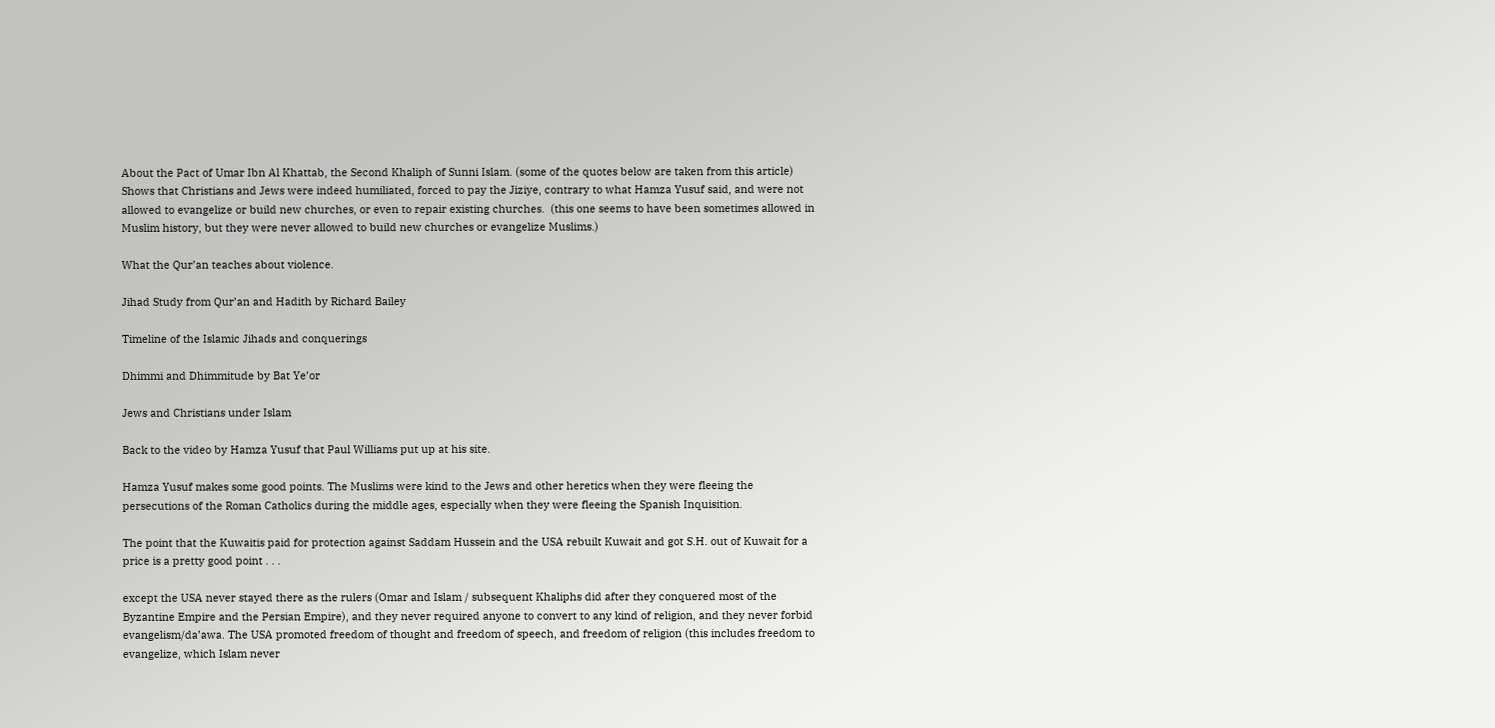About the Pact of Umar Ibn Al Khattab, the Second Khaliph of Sunni Islam. (some of the quotes below are taken from this article)  Shows that Christians and Jews were indeed humiliated, forced to pay the Jiziye, contrary to what Hamza Yusuf said, and were not allowed to evangelize or build new churches, or even to repair existing churches.  (this one seems to have been sometimes allowed in Muslim history, but they were never allowed to build new churches or evangelize Muslims.)

What the Qur’an teaches about violence.

Jihad Study from Qur’an and Hadith by Richard Bailey

Timeline of the Islamic Jihads and conquerings

Dhimmi and Dhimmitude by Bat Ye’or

Jews and Christians under Islam

Back to the video by Hamza Yusuf that Paul Williams put up at his site.

Hamza Yusuf makes some good points. The Muslims were kind to the Jews and other heretics when they were fleeing the persecutions of the Roman Catholics during the middle ages, especially when they were fleeing the Spanish Inquisition.

The point that the Kuwaitis paid for protection against Saddam Hussein and the USA rebuilt Kuwait and got S.H. out of Kuwait for a price is a pretty good point . . .

except the USA never stayed there as the rulers (Omar and Islam / subsequent Khaliphs did after they conquered most of the Byzantine Empire and the Persian Empire), and they never required anyone to convert to any kind of religion, and they never forbid evangelism/da’awa. The USA promoted freedom of thought and freedom of speech, and freedom of religion (this includes freedom to evangelize, which Islam never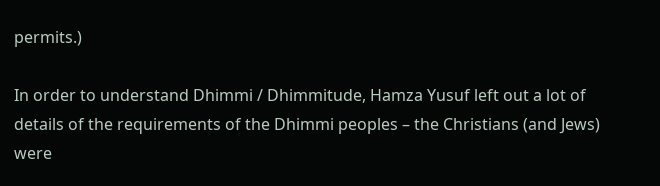permits.)

In order to understand Dhimmi / Dhimmitude, Hamza Yusuf left out a lot of details of the requirements of the Dhimmi peoples – the Christians (and Jews) were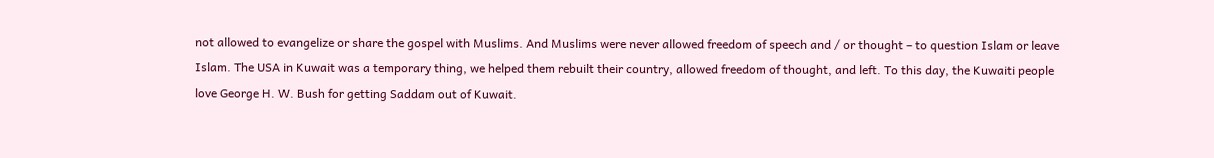not allowed to evangelize or share the gospel with Muslims. And Muslims were never allowed freedom of speech and / or thought – to question Islam or leave Islam. The USA in Kuwait was a temporary thing, we helped them rebuilt their country, allowed freedom of thought, and left. To this day, the Kuwaiti people love George H. W. Bush for getting Saddam out of Kuwait.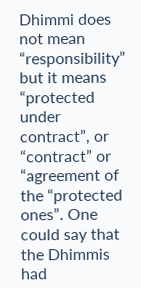Dhimmi does not mean “responsibility” but it means “protected under contract”, or “contract” or “agreement of the “protected ones”. One could say that the Dhimmis had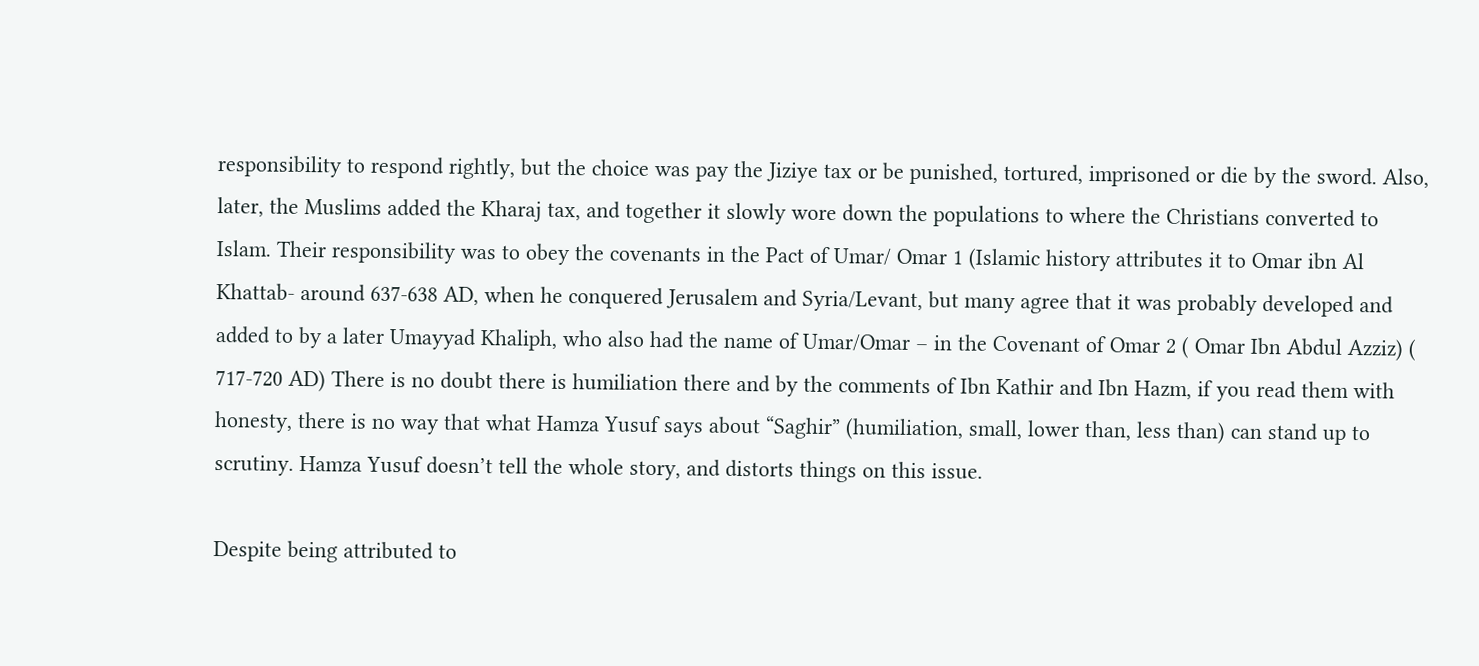responsibility to respond rightly, but the choice was pay the Jiziye tax or be punished, tortured, imprisoned or die by the sword. Also, later, the Muslims added the Kharaj tax, and together it slowly wore down the populations to where the Christians converted to Islam. Their responsibility was to obey the covenants in the Pact of Umar/ Omar 1 (Islamic history attributes it to Omar ibn Al Khattab- around 637-638 AD, when he conquered Jerusalem and Syria/Levant, but many agree that it was probably developed and added to by a later Umayyad Khaliph, who also had the name of Umar/Omar – in the Covenant of Omar 2 ( Omar Ibn Abdul Azziz) ( 717-720 AD) There is no doubt there is humiliation there and by the comments of Ibn Kathir and Ibn Hazm, if you read them with honesty, there is no way that what Hamza Yusuf says about “Saghir” (humiliation, small, lower than, less than) can stand up to scrutiny. Hamza Yusuf doesn’t tell the whole story, and distorts things on this issue.

Despite being attributed to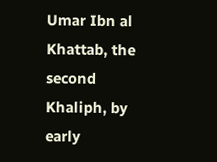Umar Ibn al Khattab, the second Khaliph, by early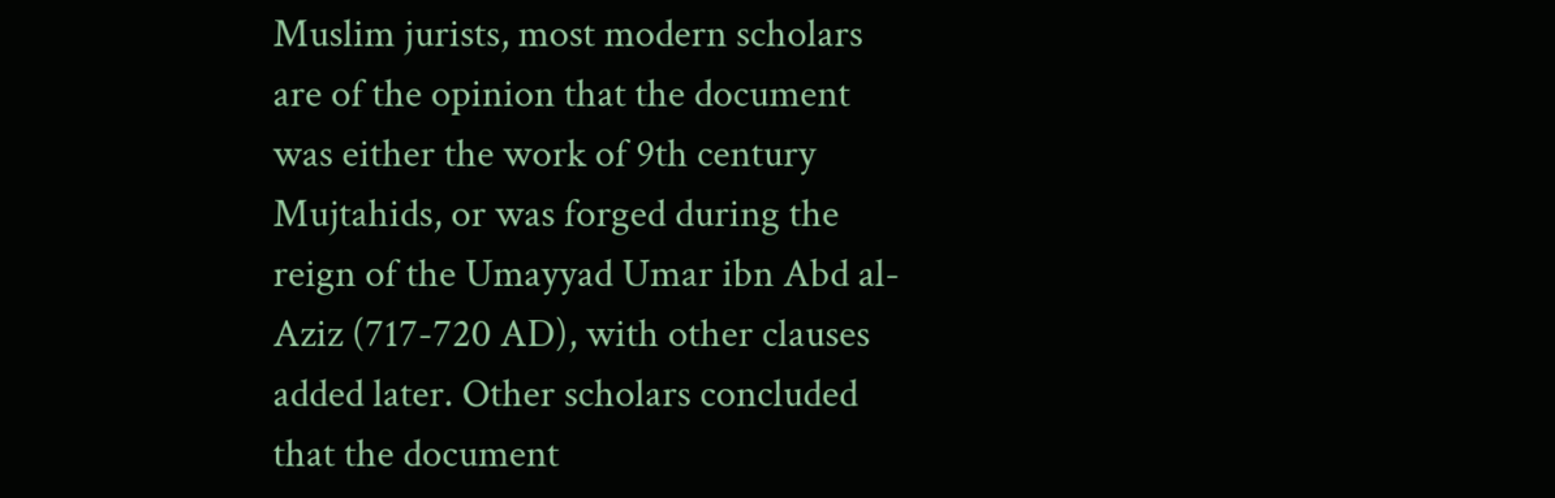Muslim jurists, most modern scholars are of the opinion that the document was either the work of 9th century Mujtahids, or was forged during the reign of the Umayyad Umar ibn Abd al-Aziz (717-720 AD), with other clauses added later. Other scholars concluded that the document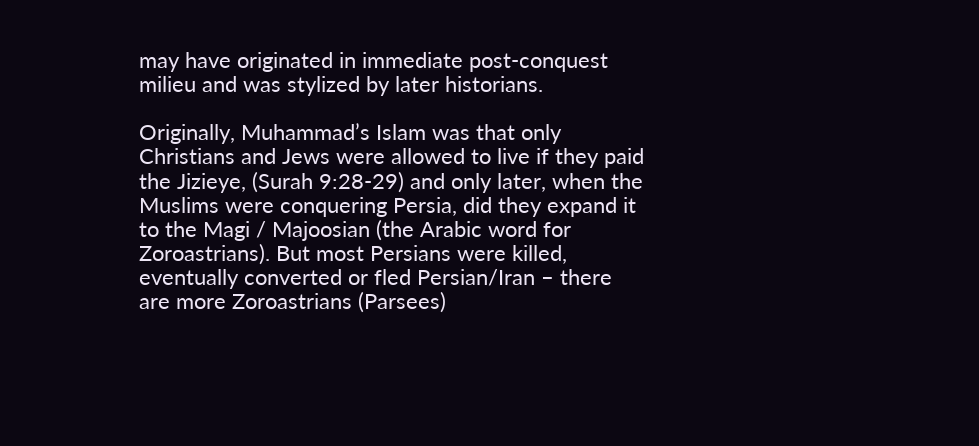may have originated in immediate post-conquest milieu and was stylized by later historians.

Originally, Muhammad’s Islam was that only Christians and Jews were allowed to live if they paid the Jizieye, (Surah 9:28-29) and only later, when the Muslims were conquering Persia, did they expand it to the Magi / Majoosian (the Arabic word for Zoroastrians). But most Persians were killed, eventually converted or fled Persian/Iran – there are more Zoroastrians (Parsees)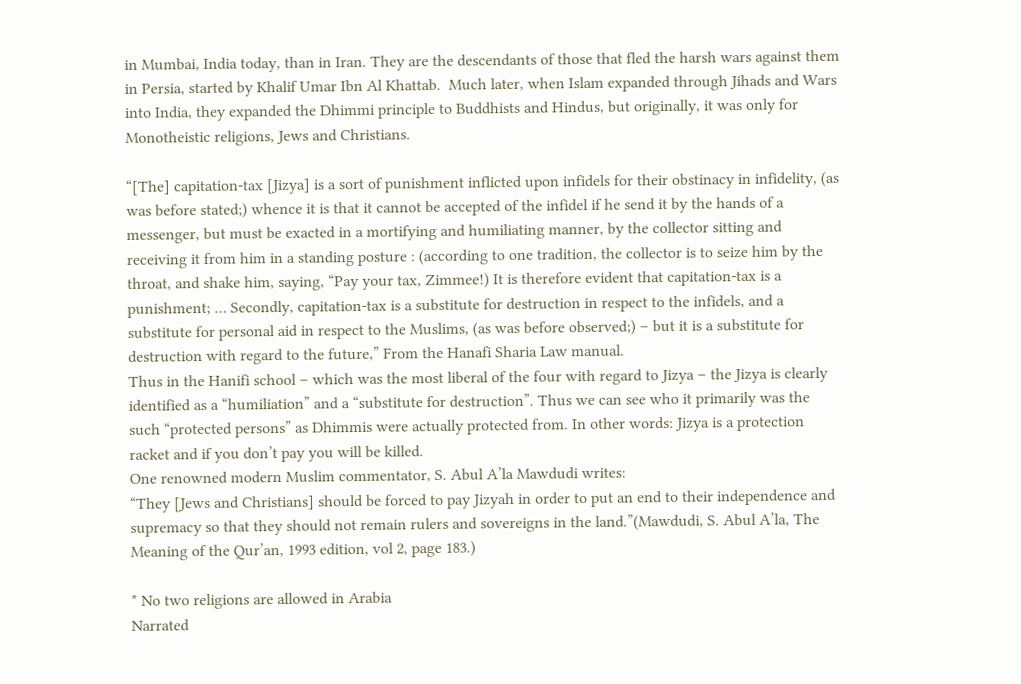in Mumbai, India today, than in Iran. They are the descendants of those that fled the harsh wars against them in Persia, started by Khalif Umar Ibn Al Khattab.  Much later, when Islam expanded through Jihads and Wars into India, they expanded the Dhimmi principle to Buddhists and Hindus, but originally, it was only for Monotheistic religions, Jews and Christians.

“[The] capitation-tax [Jizya] is a sort of punishment inflicted upon infidels for their obstinacy in infidelity, (as was before stated;) whence it is that it cannot be accepted of the infidel if he send it by the hands of a messenger, but must be exacted in a mortifying and humiliating manner, by the collector sitting and receiving it from him in a standing posture : (according to one tradition, the collector is to seize him by the throat, and shake him, saying, “Pay your tax, Zimmee!) It is therefore evident that capitation-tax is a punishment; … Secondly, capitation-tax is a substitute for destruction in respect to the infidels, and a substitute for personal aid in respect to the Muslims, (as was before observed;) – but it is a substitute for destruction with regard to the future,” From the Hanafi Sharia Law manual.
Thus in the Hanifi school – which was the most liberal of the four with regard to Jizya – the Jizya is clearly identified as a “humiliation” and a “substitute for destruction”. Thus we can see who it primarily was the such “protected persons” as Dhimmis were actually protected from. In other words: Jizya is a protection racket and if you don’t pay you will be killed.
One renowned modern Muslim commentator, S. Abul A’la Mawdudi writes:
“They [Jews and Christians] should be forced to pay Jizyah in order to put an end to their independence and supremacy so that they should not remain rulers and sovereigns in the land.”(Mawdudi, S. Abul A’la, The Meaning of the Qur’an, 1993 edition, vol 2, page 183.)

* No two religions are allowed in Arabia
Narrated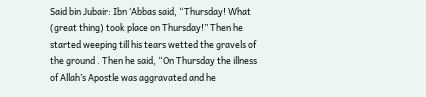Said bin Jubair: Ibn ‘Abbas said, “Thursday! What (great thing) took place on Thursday!” Then he started weeping till his tears wetted the gravels of the ground . Then he said, “On Thursday the illness of Allah’s Apostle was aggravated and he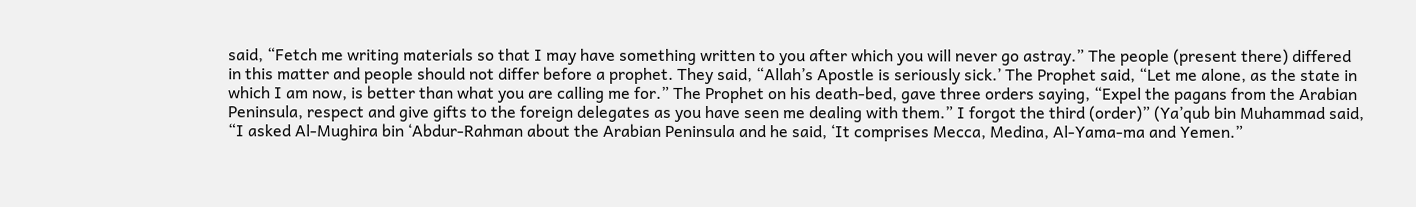said, “Fetch me writing materials so that I may have something written to you after which you will never go astray.” The people (present there) differed in this matter and people should not differ before a prophet. They said, “Allah’s Apostle is seriously sick.’ The Prophet said, “Let me alone, as the state in which I am now, is better than what you are calling me for.” The Prophet on his death-bed, gave three orders saying, “Expel the pagans from the Arabian Peninsula, respect and give gifts to the foreign delegates as you have seen me dealing with them.” I forgot the third (order)” (Ya’qub bin Muhammad said, “I asked Al-Mughira bin ‘Abdur-Rahman about the Arabian Peninsula and he said, ‘It comprises Mecca, Medina, Al-Yama-ma and Yemen.”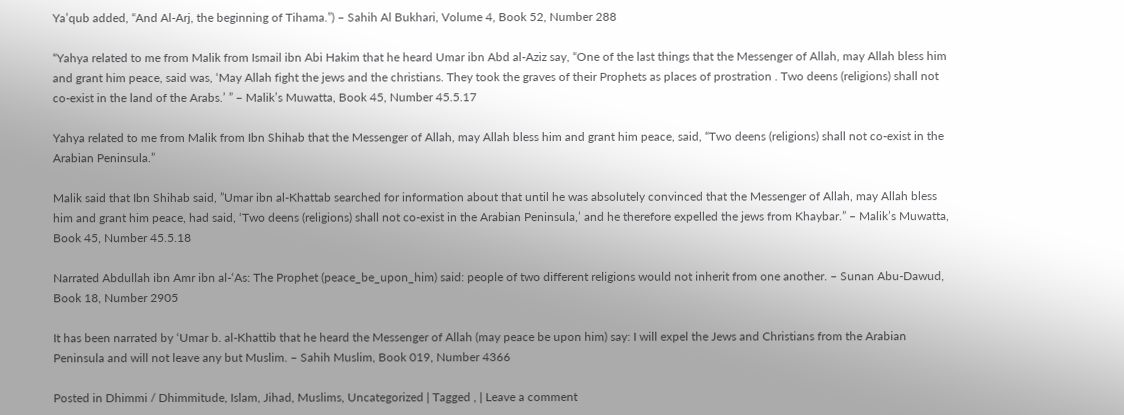Ya’qub added, “And Al-Arj, the beginning of Tihama.”) – Sahih Al Bukhari, Volume 4, Book 52, Number 288

“Yahya related to me from Malik from Ismail ibn Abi Hakim that he heard Umar ibn Abd al-Aziz say, “One of the last things that the Messenger of Allah, may Allah bless him and grant him peace, said was, ‘May Allah fight the jews and the christians. They took the graves of their Prophets as places of prostration . Two deens (religions) shall not co-exist in the land of the Arabs.’ ” – Malik’s Muwatta, Book 45, Number 45.5.17

Yahya related to me from Malik from Ibn Shihab that the Messenger of Allah, may Allah bless him and grant him peace, said, “Two deens (religions) shall not co-exist in the Arabian Peninsula.”

Malik said that Ibn Shihab said, ”Umar ibn al-Khattab searched for information about that until he was absolutely convinced that the Messenger of Allah, may Allah bless him and grant him peace, had said, ‘Two deens (religions) shall not co-exist in the Arabian Peninsula,’ and he therefore expelled the jews from Khaybar.” – Malik’s Muwatta, Book 45, Number 45.5.18

Narrated Abdullah ibn Amr ibn al-‘As: The Prophet (peace_be_upon_him) said: people of two different religions would not inherit from one another. – Sunan Abu-Dawud, Book 18, Number 2905

It has been narrated by ‘Umar b. al-Khattib that he heard the Messenger of Allah (may peace be upon him) say: I will expel the Jews and Christians from the Arabian Peninsula and will not leave any but Muslim. – Sahih Muslim, Book 019, Number 4366

Posted in Dhimmi / Dhimmitude, Islam, Jihad, Muslims, Uncategorized | Tagged , | Leave a comment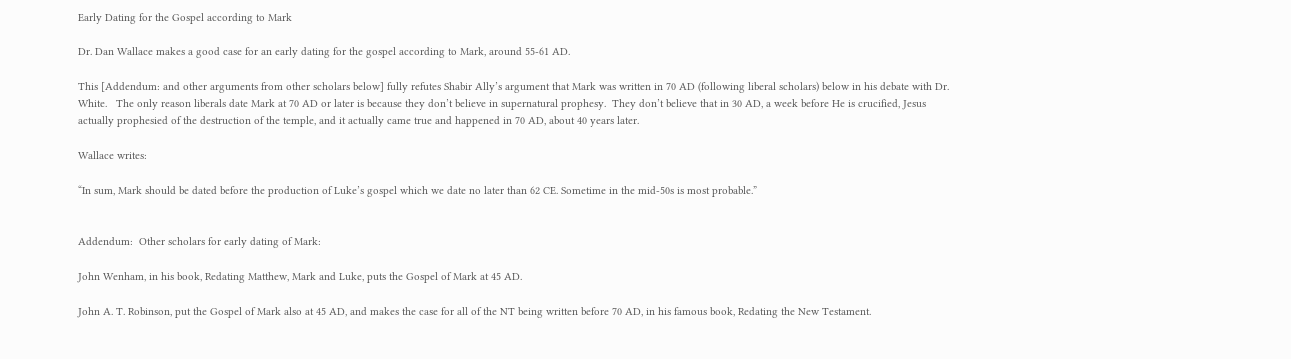Early Dating for the Gospel according to Mark

Dr. Dan Wallace makes a good case for an early dating for the gospel according to Mark, around 55-61 AD.

This [Addendum: and other arguments from other scholars below] fully refutes Shabir Ally’s argument that Mark was written in 70 AD (following liberal scholars) below in his debate with Dr. White.   The only reason liberals date Mark at 70 AD or later is because they don’t believe in supernatural prophesy.  They don’t believe that in 30 AD, a week before He is crucified, Jesus actually prophesied of the destruction of the temple, and it actually came true and happened in 70 AD, about 40 years later.

Wallace writes:

“In sum, Mark should be dated before the production of Luke’s gospel which we date no later than 62 CE. Sometime in the mid-50s is most probable.”


Addendum:  Other scholars for early dating of Mark:

John Wenham, in his book, Redating Matthew, Mark and Luke, puts the Gospel of Mark at 45 AD.

John A. T. Robinson, put the Gospel of Mark also at 45 AD, and makes the case for all of the NT being written before 70 AD, in his famous book, Redating the New Testament.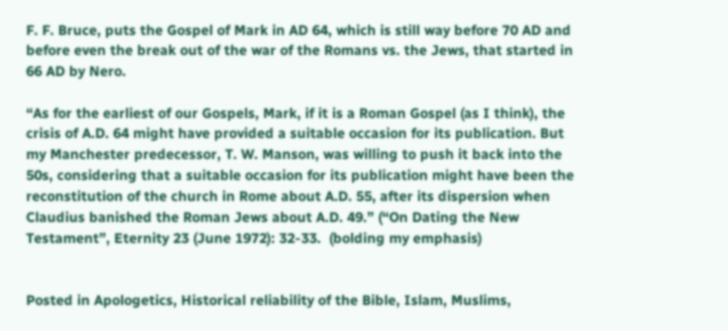F. F. Bruce, puts the Gospel of Mark in AD 64, which is still way before 70 AD and before even the break out of the war of the Romans vs. the Jews, that started in 66 AD by Nero.

“As for the earliest of our Gospels, Mark, if it is a Roman Gospel (as I think), the crisis of A.D. 64 might have provided a suitable occasion for its publication. But my Manchester predecessor, T. W. Manson, was willing to push it back into the 50s, considering that a suitable occasion for its publication might have been the reconstitution of the church in Rome about A.D. 55, after its dispersion when Claudius banished the Roman Jews about A.D. 49.” (“On Dating the New Testament”, Eternity 23 (June 1972): 32-33.  (bolding my emphasis)


Posted in Apologetics, Historical reliability of the Bible, Islam, Muslims,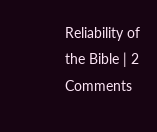Reliability of the Bible | 2 Comments